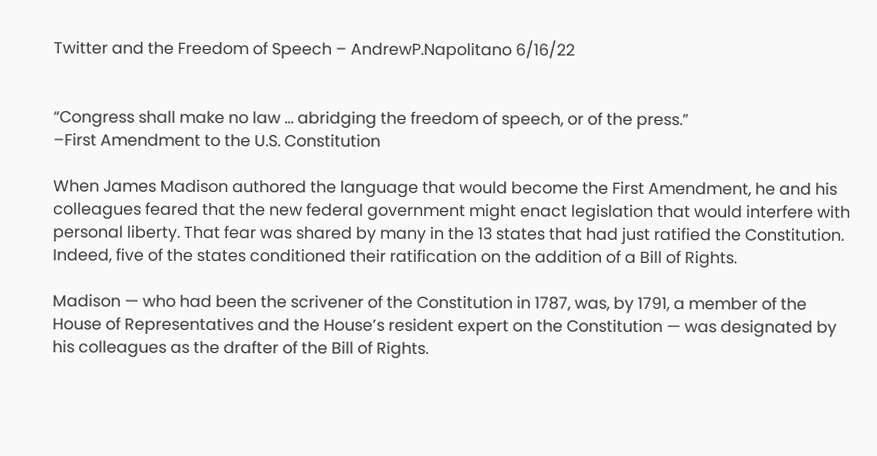Twitter and the Freedom of Speech – AndrewP.Napolitano 6/16/22


“Congress shall make no law … abridging the freedom of speech, or of the press.”
–First Amendment to the U.S. Constitution

When James Madison authored the language that would become the First Amendment, he and his colleagues feared that the new federal government might enact legislation that would interfere with personal liberty. That fear was shared by many in the 13 states that had just ratified the Constitution. Indeed, five of the states conditioned their ratification on the addition of a Bill of Rights.

Madison — who had been the scrivener of the Constitution in 1787, was, by 1791, a member of the House of Representatives and the House’s resident expert on the Constitution — was designated by his colleagues as the drafter of the Bill of Rights.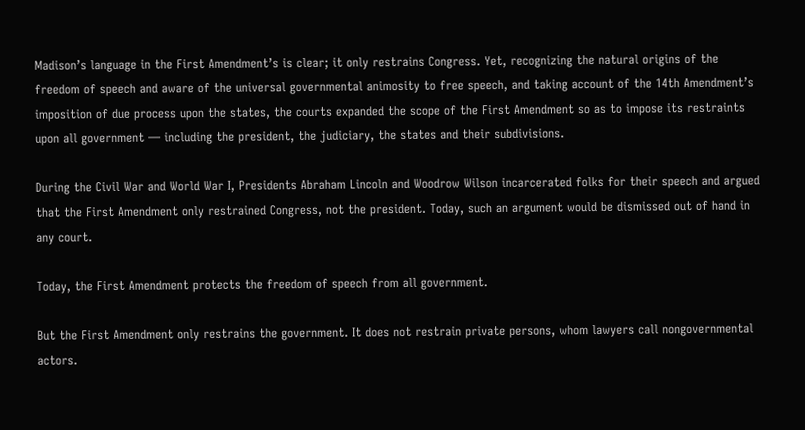Madison’s language in the First Amendment’s is clear; it only restrains Congress. Yet, recognizing the natural origins of the freedom of speech and aware of the universal governmental animosity to free speech, and taking account of the 14th Amendment’s imposition of due process upon the states, the courts expanded the scope of the First Amendment so as to impose its restraints upon all government — including the president, the judiciary, the states and their subdivisions.

During the Civil War and World War I, Presidents Abraham Lincoln and Woodrow Wilson incarcerated folks for their speech and argued that the First Amendment only restrained Congress, not the president. Today, such an argument would be dismissed out of hand in any court.

Today, the First Amendment protects the freedom of speech from all government.

But the First Amendment only restrains the government. It does not restrain private persons, whom lawyers call nongovernmental actors.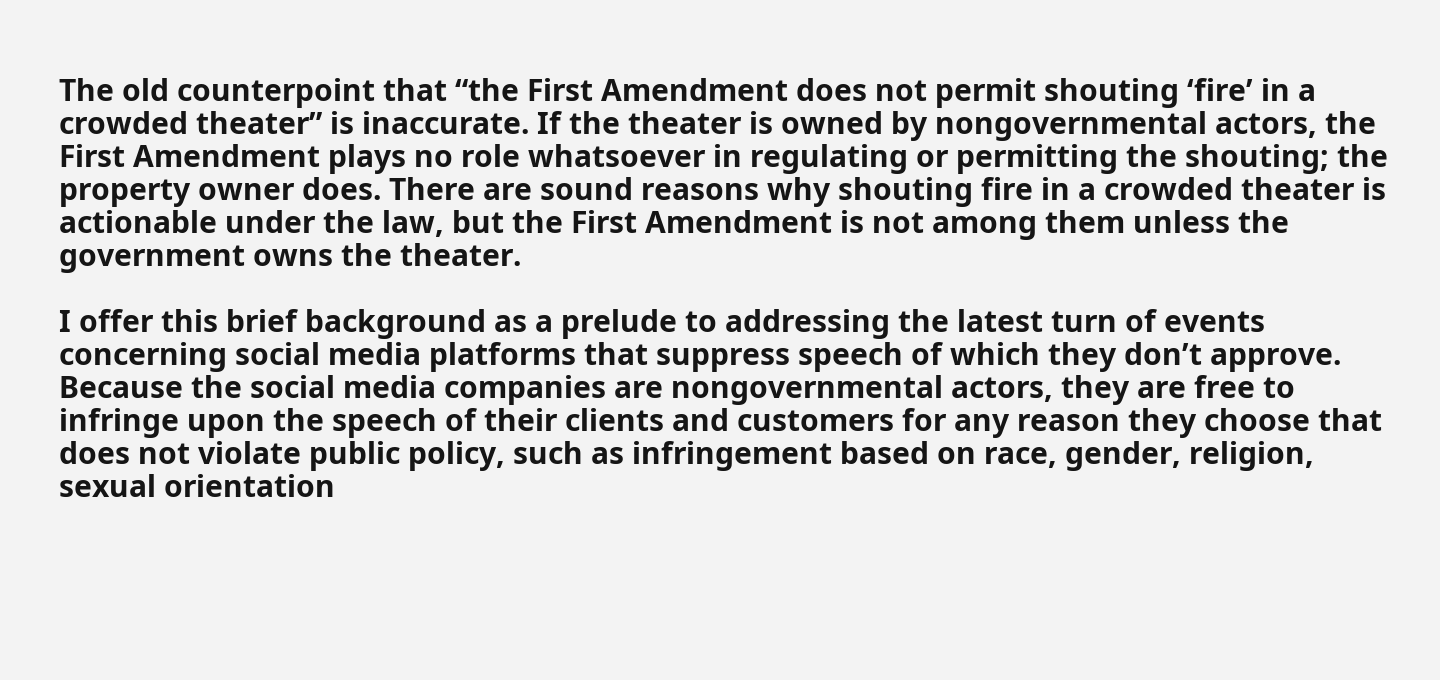The old counterpoint that “the First Amendment does not permit shouting ‘fire’ in a crowded theater” is inaccurate. If the theater is owned by nongovernmental actors, the First Amendment plays no role whatsoever in regulating or permitting the shouting; the property owner does. There are sound reasons why shouting fire in a crowded theater is actionable under the law, but the First Amendment is not among them unless the government owns the theater.

I offer this brief background as a prelude to addressing the latest turn of events concerning social media platforms that suppress speech of which they don’t approve. Because the social media companies are nongovernmental actors, they are free to infringe upon the speech of their clients and customers for any reason they choose that does not violate public policy, such as infringement based on race, gender, religion, sexual orientation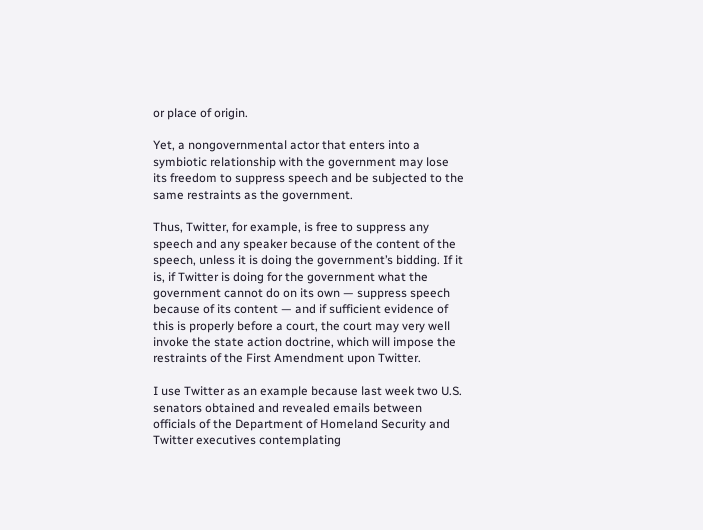or place of origin.

Yet, a nongovernmental actor that enters into a symbiotic relationship with the government may lose its freedom to suppress speech and be subjected to the same restraints as the government.

Thus, Twitter, for example, is free to suppress any speech and any speaker because of the content of the speech, unless it is doing the government’s bidding. If it is, if Twitter is doing for the government what the government cannot do on its own — suppress speech because of its content — and if sufficient evidence of this is properly before a court, the court may very well invoke the state action doctrine, which will impose the restraints of the First Amendment upon Twitter.

I use Twitter as an example because last week two U.S. senators obtained and revealed emails between officials of the Department of Homeland Security and Twitter executives contemplating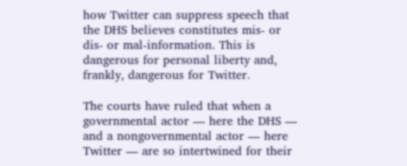how Twitter can suppress speech that the DHS believes constitutes mis- or dis- or mal-information. This is dangerous for personal liberty and, frankly, dangerous for Twitter.

The courts have ruled that when a governmental actor — here the DHS — and a nongovernmental actor — here Twitter — are so intertwined for their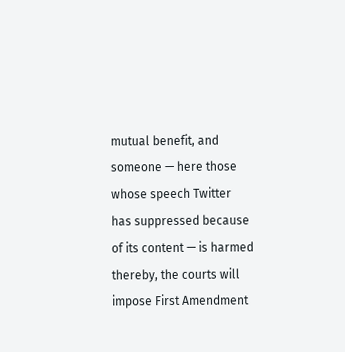mutual benefit, and someone — here those whose speech Twitter has suppressed because of its content — is harmed thereby, the courts will impose First Amendment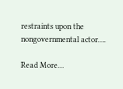restraints upon the nongovernmental actor….

Read More…